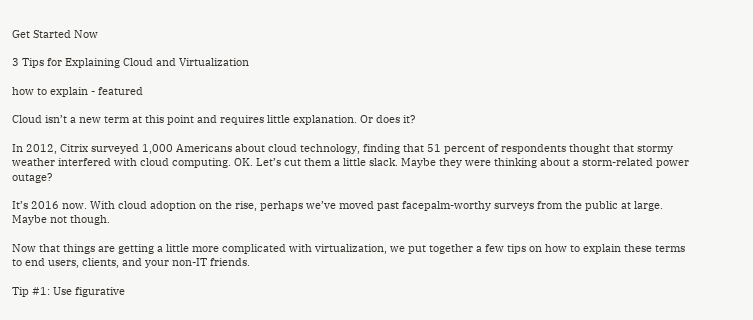Get Started Now

3 Tips for Explaining Cloud and Virtualization

how to explain - featured

Cloud isn’t a new term at this point and requires little explanation. Or does it?

In 2012, Citrix surveyed 1,000 Americans about cloud technology, finding that 51 percent of respondents thought that stormy weather interfered with cloud computing. OK. Let’s cut them a little slack. Maybe they were thinking about a storm-related power outage?

It’s 2016 now. With cloud adoption on the rise, perhaps we’ve moved past facepalm-worthy surveys from the public at large. Maybe not though.

Now that things are getting a little more complicated with virtualization, we put together a few tips on how to explain these terms to end users, clients, and your non-IT friends.

Tip #1: Use figurative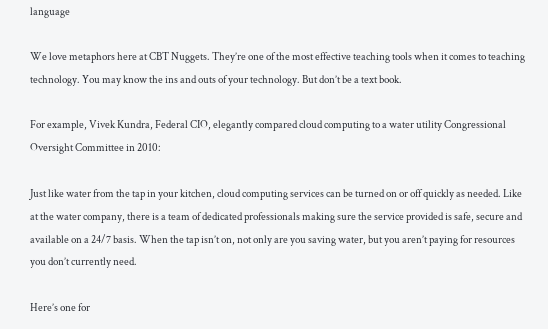language

We love metaphors here at CBT Nuggets. They’re one of the most effective teaching tools when it comes to teaching technology. You may know the ins and outs of your technology. But don’t be a text book.

For example, Vivek Kundra, Federal CIO, elegantly compared cloud computing to a water utility Congressional Oversight Committee in 2010:

Just like water from the tap in your kitchen, cloud computing services can be turned on or off quickly as needed. Like at the water company, there is a team of dedicated professionals making sure the service provided is safe, secure and available on a 24/7 basis. When the tap isn’t on, not only are you saving water, but you aren’t paying for resources you don’t currently need.

Here’s one for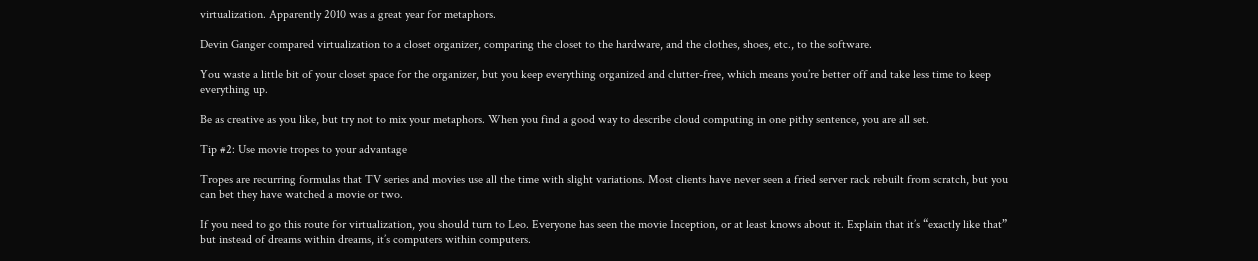virtualization. Apparently 2010 was a great year for metaphors.

Devin Ganger compared virtualization to a closet organizer, comparing the closet to the hardware, and the clothes, shoes, etc., to the software.

You waste a little bit of your closet space for the organizer, but you keep everything organized and clutter-free, which means you’re better off and take less time to keep everything up.

Be as creative as you like, but try not to mix your metaphors. When you find a good way to describe cloud computing in one pithy sentence, you are all set.

Tip #2: Use movie tropes to your advantage

Tropes are recurring formulas that TV series and movies use all the time with slight variations. Most clients have never seen a fried server rack rebuilt from scratch, but you can bet they have watched a movie or two.

If you need to go this route for virtualization, you should turn to Leo. Everyone has seen the movie Inception, or at least knows about it. Explain that it’s “exactly like that” but instead of dreams within dreams, it’s computers within computers.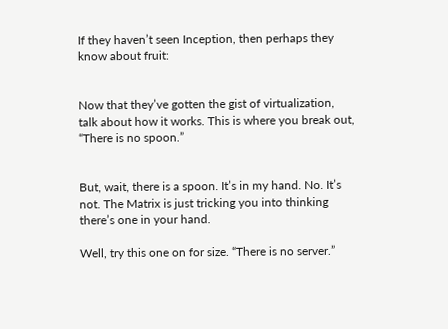If they haven’t seen Inception, then perhaps they know about fruit:


Now that they’ve gotten the gist of virtualization, talk about how it works. This is where you break out, “There is no spoon.”


But, wait, there is a spoon. It’s in my hand. No. It’s not. The Matrix is just tricking you into thinking there’s one in your hand.

Well, try this one on for size. “There is no server.”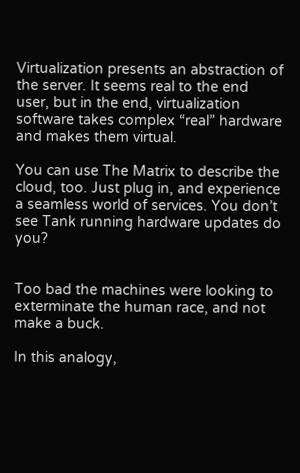Virtualization presents an abstraction of the server. It seems real to the end user, but in the end, virtualization software takes complex “real” hardware and makes them virtual.

You can use The Matrix to describe the cloud, too. Just plug in, and experience a seamless world of services. You don’t see Tank running hardware updates do you?


Too bad the machines were looking to exterminate the human race, and not make a buck.

In this analogy,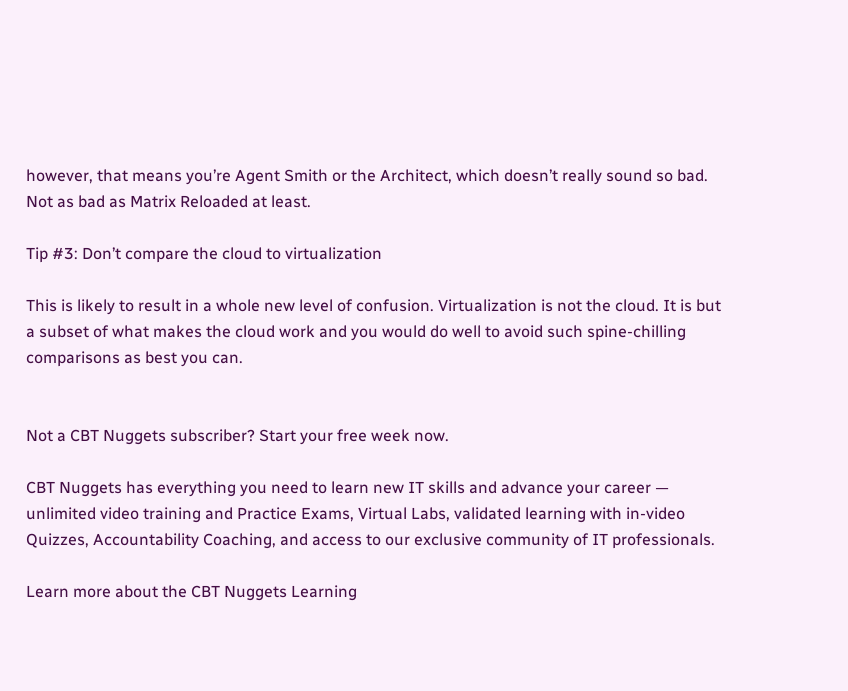however, that means you’re Agent Smith or the Architect, which doesn’t really sound so bad. Not as bad as Matrix Reloaded at least.

Tip #3: Don’t compare the cloud to virtualization

This is likely to result in a whole new level of confusion. Virtualization is not the cloud. It is but a subset of what makes the cloud work and you would do well to avoid such spine-chilling comparisons as best you can.


Not a CBT Nuggets subscriber? Start your free week now.

CBT Nuggets has everything you need to learn new IT skills and advance your career — unlimited video training and Practice Exams, Virtual Labs, validated learning with in-video Quizzes, Accountability Coaching, and access to our exclusive community of IT professionals.

Learn more about the CBT Nuggets Learning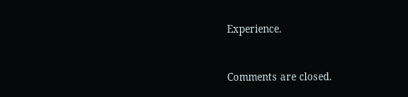Experience.


Comments are closed.